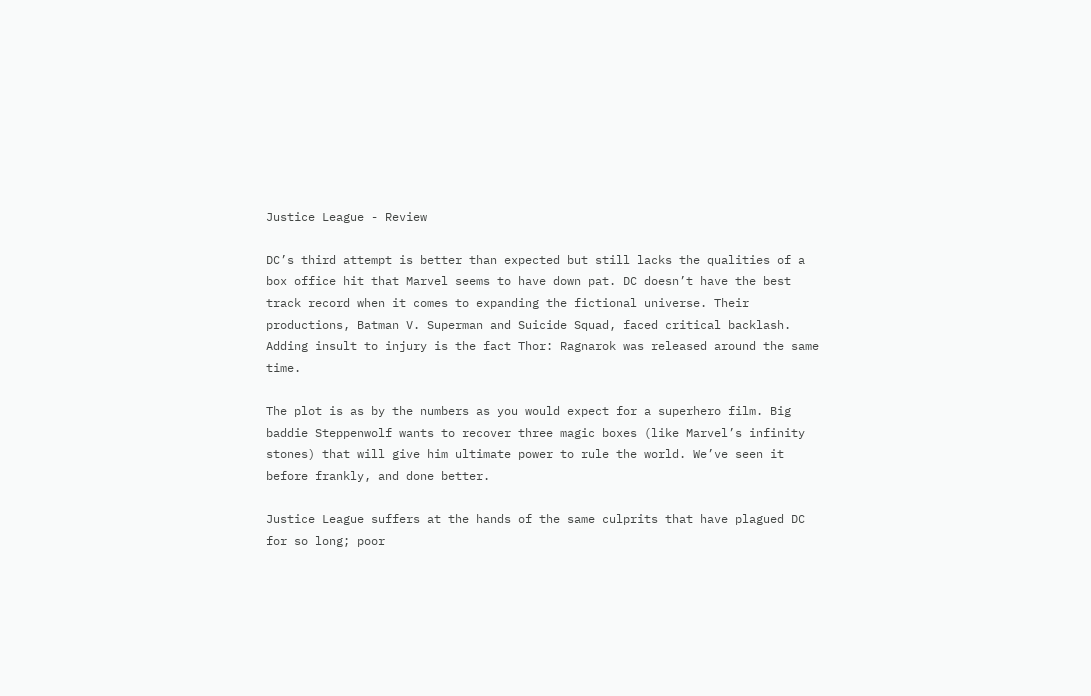Justice League - Review

DC’s third attempt is better than expected but still lacks the qualities of a box office hit that Marvel seems to have down pat. DC doesn’t have the best track record when it comes to expanding the fictional universe. Their productions, Batman V. Superman and Suicide Squad, faced critical backlash. Adding insult to injury is the fact Thor: Ragnarok was released around the same time.

The plot is as by the numbers as you would expect for a superhero film. Big baddie Steppenwolf wants to recover three magic boxes (like Marvel’s infinity stones) that will give him ultimate power to rule the world. We’ve seen it before frankly, and done better.

Justice League suffers at the hands of the same culprits that have plagued DC for so long; poor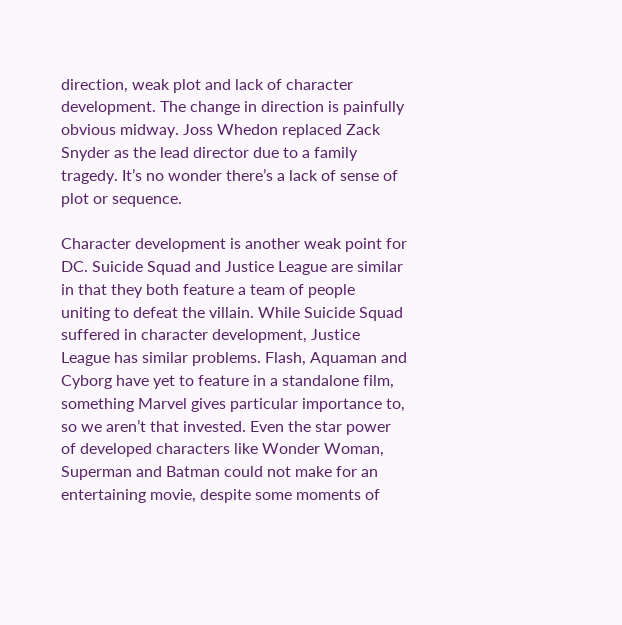direction, weak plot and lack of character development. The change in direction is painfully obvious midway. Joss Whedon replaced Zack Snyder as the lead director due to a family tragedy. It’s no wonder there’s a lack of sense of plot or sequence.

Character development is another weak point for DC. Suicide Squad and Justice League are similar in that they both feature a team of people uniting to defeat the villain. While Suicide Squad suffered in character development, Justice League has similar problems. Flash, Aquaman and Cyborg have yet to feature in a standalone film, something Marvel gives particular importance to, so we aren’t that invested. Even the star power of developed characters like Wonder Woman, Superman and Batman could not make for an entertaining movie, despite some moments of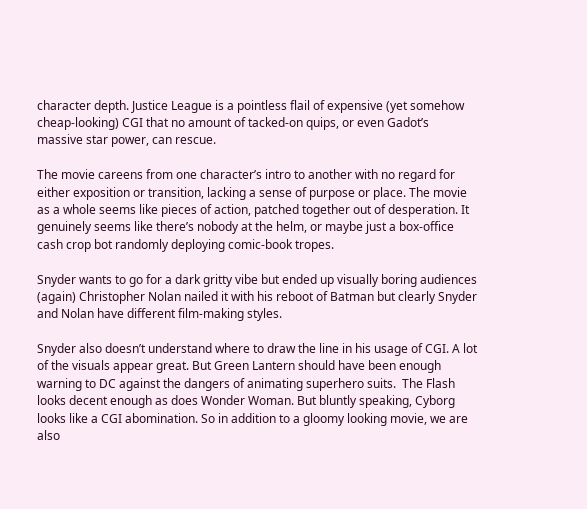character depth. Justice League is a pointless flail of expensive (yet somehow cheap-looking) CGI that no amount of tacked-on quips, or even Gadot’s massive star power, can rescue.

The movie careens from one character’s intro to another with no regard for either exposition or transition, lacking a sense of purpose or place. The movie as a whole seems like pieces of action, patched together out of desperation. It genuinely seems like there’s nobody at the helm, or maybe just a box-office cash crop bot randomly deploying comic-book tropes.

Snyder wants to go for a dark gritty vibe but ended up visually boring audiences (again) Christopher Nolan nailed it with his reboot of Batman but clearly Snyder and Nolan have different film-making styles.

Snyder also doesn’t understand where to draw the line in his usage of CGI. A lot of the visuals appear great. But Green Lantern should have been enough warning to DC against the dangers of animating superhero suits.  The Flash looks decent enough as does Wonder Woman. But bluntly speaking, Cyborg looks like a CGI abomination. So in addition to a gloomy looking movie, we are also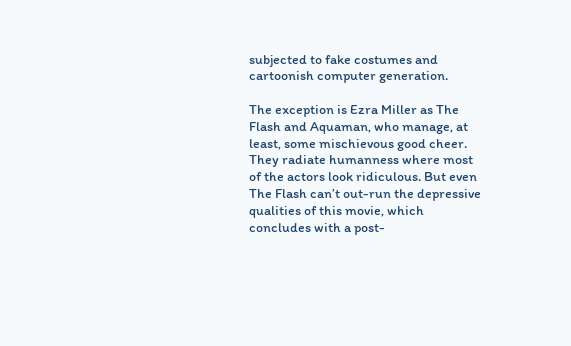subjected to fake costumes and cartoonish computer generation.

The exception is Ezra Miller as The Flash and Aquaman, who manage, at least, some mischievous good cheer. They radiate humanness where most of the actors look ridiculous. But even The Flash can’t out-run the depressive qualities of this movie, which concludes with a post-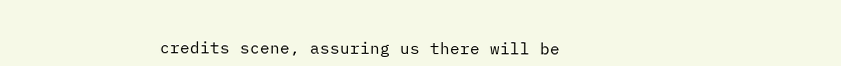credits scene, assuring us there will be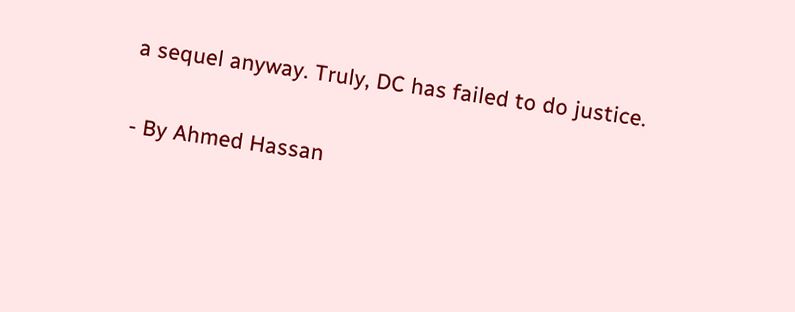a sequel anyway. Truly, DC has failed to do justice.

- By Ahmed Hassan